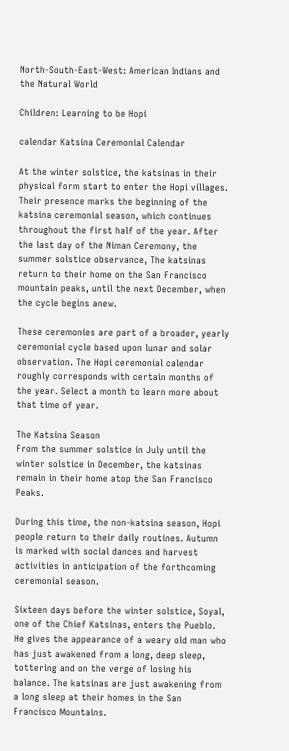North-South-East-West: American Indians and the Natural World

Children: Learning to be Hopi

calendar Katsina Ceremonial Calendar

At the winter solstice, the katsinas in their physical form start to enter the Hopi villages. Their presence marks the beginning of the katsina ceremonial season, which continues throughout the first half of the year. After the last day of the Niman Ceremony, the summer solstice observance, The katsinas return to their home on the San Francisco mountain peaks, until the next December, when the cycle begins anew.

These ceremonies are part of a broader, yearly ceremonial cycle based upon lunar and solar observation. The Hopi ceremonial calendar roughly corresponds with certain months of the year. Select a month to learn more about that time of year.

The Katsina Season
From the summer solstice in July until the winter solstice in December, the katsinas remain in their home atop the San Francisco Peaks.

During this time, the non-katsina season, Hopi people return to their daily routines. Autumn is marked with social dances and harvest activities in anticipation of the forthcoming ceremonial season.

Sixteen days before the winter solstice, Soyal, one of the Chief Katsinas, enters the Pueblo. He gives the appearance of a weary old man who has just awakened from a long, deep sleep, tottering and on the verge of losing his balance. The katsinas are just awakening from a long sleep at their homes in the San Francisco Mountains.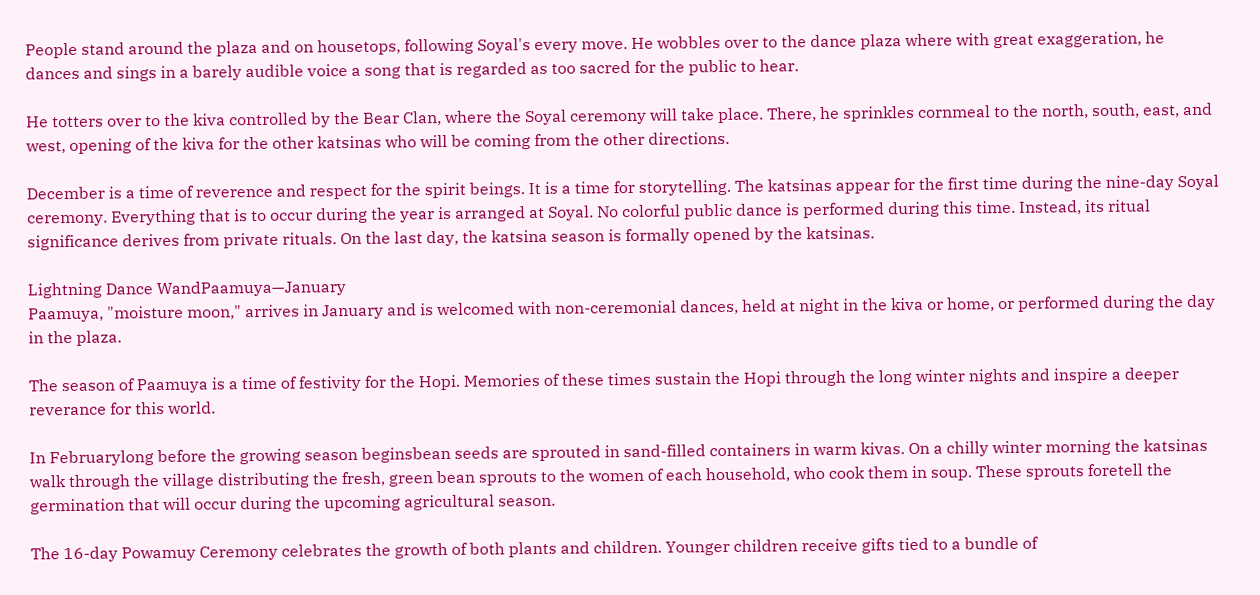People stand around the plaza and on housetops, following Soyal's every move. He wobbles over to the dance plaza where with great exaggeration, he dances and sings in a barely audible voice a song that is regarded as too sacred for the public to hear.

He totters over to the kiva controlled by the Bear Clan, where the Soyal ceremony will take place. There, he sprinkles cornmeal to the north, south, east, and west, opening of the kiva for the other katsinas who will be coming from the other directions.

December is a time of reverence and respect for the spirit beings. It is a time for storytelling. The katsinas appear for the first time during the nine-day Soyal ceremony. Everything that is to occur during the year is arranged at Soyal. No colorful public dance is performed during this time. Instead, its ritual significance derives from private rituals. On the last day, the katsina season is formally opened by the katsinas.

Lightning Dance WandPaamuya—January
Paamuya, "moisture moon," arrives in January and is welcomed with non-ceremonial dances, held at night in the kiva or home, or performed during the day in the plaza.

The season of Paamuya is a time of festivity for the Hopi. Memories of these times sustain the Hopi through the long winter nights and inspire a deeper reverance for this world.

In Februarylong before the growing season beginsbean seeds are sprouted in sand-filled containers in warm kivas. On a chilly winter morning the katsinas walk through the village distributing the fresh, green bean sprouts to the women of each household, who cook them in soup. These sprouts foretell the germination that will occur during the upcoming agricultural season.

The 16-day Powamuy Ceremony celebrates the growth of both plants and children. Younger children receive gifts tied to a bundle of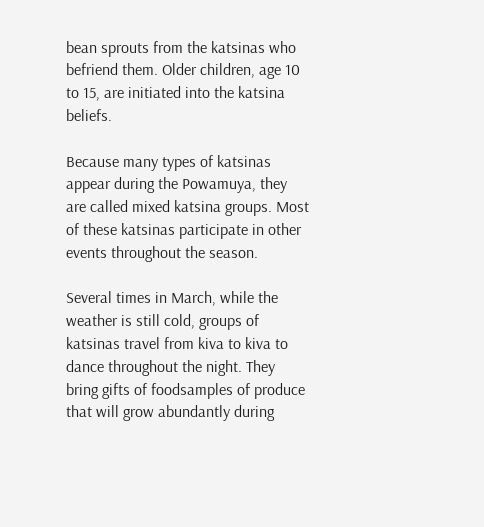bean sprouts from the katsinas who befriend them. Older children, age 10 to 15, are initiated into the katsina beliefs.

Because many types of katsinas appear during the Powamuya, they are called mixed katsina groups. Most of these katsinas participate in other events throughout the season.

Several times in March, while the weather is still cold, groups of katsinas travel from kiva to kiva to dance throughout the night. They bring gifts of foodsamples of produce that will grow abundantly during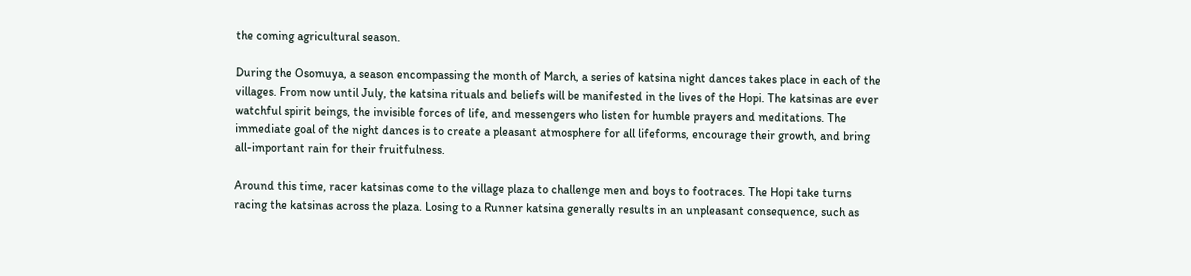the coming agricultural season.

During the Osomuya, a season encompassing the month of March, a series of katsina night dances takes place in each of the villages. From now until July, the katsina rituals and beliefs will be manifested in the lives of the Hopi. The katsinas are ever watchful spirit beings, the invisible forces of life, and messengers who listen for humble prayers and meditations. The immediate goal of the night dances is to create a pleasant atmosphere for all lifeforms, encourage their growth, and bring all-important rain for their fruitfulness.

Around this time, racer katsinas come to the village plaza to challenge men and boys to footraces. The Hopi take turns racing the katsinas across the plaza. Losing to a Runner katsina generally results in an unpleasant consequence, such as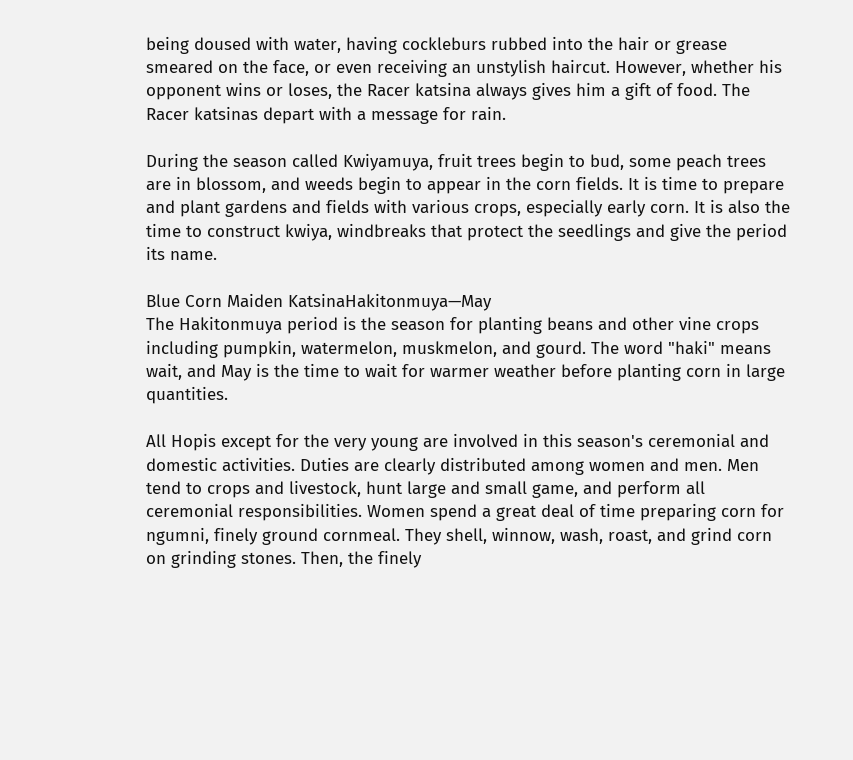being doused with water, having cockleburs rubbed into the hair or grease smeared on the face, or even receiving an unstylish haircut. However, whether his opponent wins or loses, the Racer katsina always gives him a gift of food. The Racer katsinas depart with a message for rain.

During the season called Kwiyamuya, fruit trees begin to bud, some peach trees are in blossom, and weeds begin to appear in the corn fields. It is time to prepare and plant gardens and fields with various crops, especially early corn. It is also the time to construct kwiya, windbreaks that protect the seedlings and give the period its name.

Blue Corn Maiden KatsinaHakitonmuya—May
The Hakitonmuya period is the season for planting beans and other vine crops including pumpkin, watermelon, muskmelon, and gourd. The word "haki" means wait, and May is the time to wait for warmer weather before planting corn in large quantities.

All Hopis except for the very young are involved in this season's ceremonial and domestic activities. Duties are clearly distributed among women and men. Men tend to crops and livestock, hunt large and small game, and perform all ceremonial responsibilities. Women spend a great deal of time preparing corn for ngumni, finely ground cornmeal. They shell, winnow, wash, roast, and grind corn on grinding stones. Then, the finely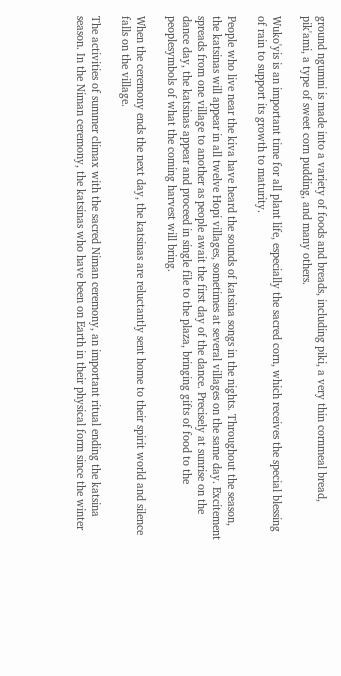ground ngumni is made into a variety of foods and breads, including piki, a very thin cornmeal bread, pik'ami, a type of sweet corn pudding, and many others.

Wuko'yis is an important time for all plant life, especially the sacred corn, which receives the special blessing of rain to support its growth to maturity.

People who live near the kiva have heard the sounds of katsina songs in the nights. Throughout the season, the katsinas will appear in all twelve Hopi villages, sometimes at several villages on the same day. Excitement spreads from one village to another as people await the first day of the dance. Precisely at sunrise on the dance day, the katsinas appear and proceed in single file to the plaza, bringing gifts of food to the peoplesymbols of what the coming harvest will bring.

When the ceremony ends the next day, the katsinas are reluctantly sent home to their spirit world and silence falls on the village.

The activities of summer climax with the sacred Niman ceremony, an important ritual ending the katsina season. In the Niman ceremony, the katsinas who have been on Earth in their physical form since the winter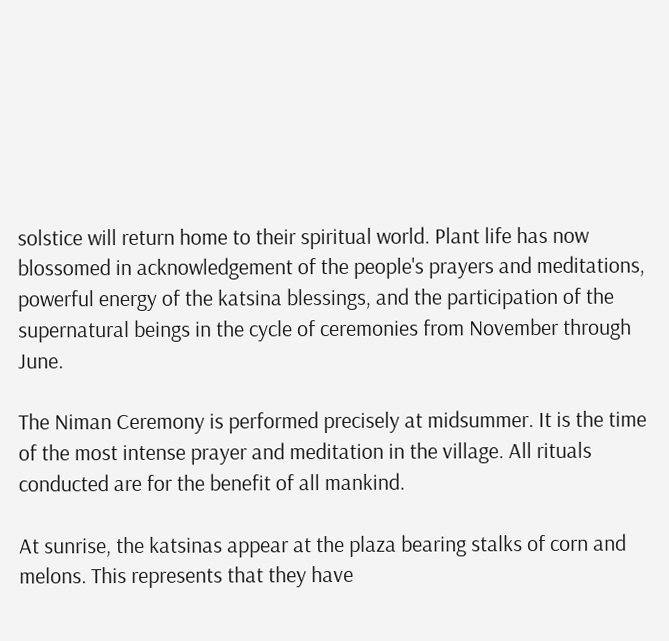solstice will return home to their spiritual world. Plant life has now blossomed in acknowledgement of the people's prayers and meditations, powerful energy of the katsina blessings, and the participation of the supernatural beings in the cycle of ceremonies from November through June.

The Niman Ceremony is performed precisely at midsummer. It is the time of the most intense prayer and meditation in the village. All rituals conducted are for the benefit of all mankind.

At sunrise, the katsinas appear at the plaza bearing stalks of corn and melons. This represents that they have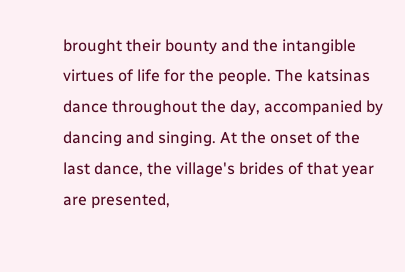brought their bounty and the intangible virtues of life for the people. The katsinas dance throughout the day, accompanied by dancing and singing. At the onset of the last dance, the village's brides of that year are presented,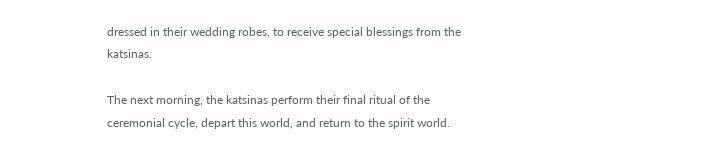dressed in their wedding robes, to receive special blessings from the katsinas.

The next morning, the katsinas perform their final ritual of the ceremonial cycle, depart this world, and return to the spirit world.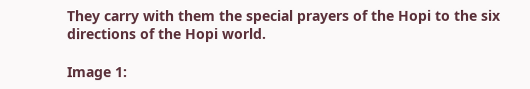They carry with them the special prayers of the Hopi to the six directions of the Hopi world.

Image 1: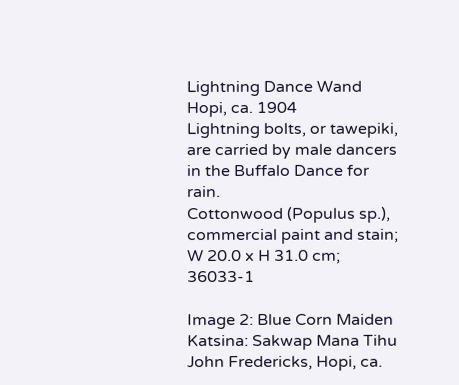Lightning Dance Wand
Hopi, ca. 1904
Lightning bolts, or tawepiki, are carried by male dancers in the Buffalo Dance for rain.
Cottonwood (Populus sp.), commercial paint and stain; W 20.0 x H 31.0 cm; 36033-1

Image 2: Blue Corn Maiden Katsina: Sakwap Mana Tihu
John Fredericks, Hopi, ca.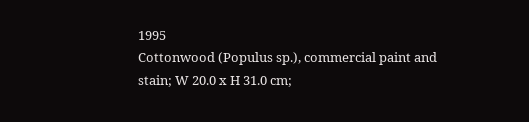1995
Cottonwood (Populus sp.), commercial paint and stain; W 20.0 x H 31.0 cm;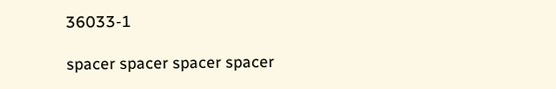36033-1

spacer spacer spacer spacer